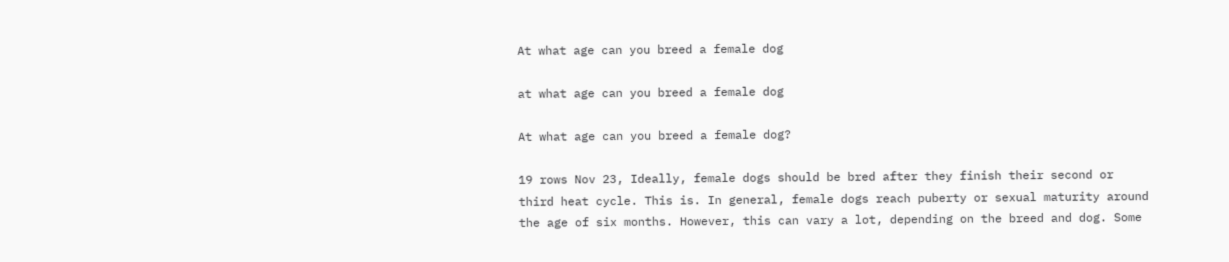At what age can you breed a female dog

at what age can you breed a female dog

At what age can you breed a female dog?

19 rows Nov 23, Ideally, female dogs should be bred after they finish their second or third heat cycle. This is. In general, female dogs reach puberty or sexual maturity around the age of six months. However, this can vary a lot, depending on the breed and dog. Some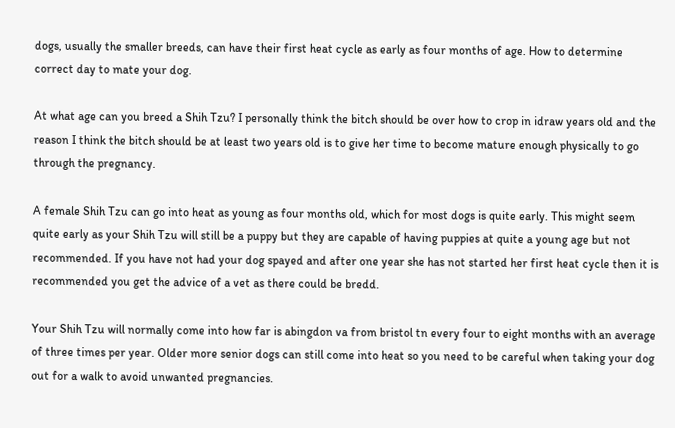dogs, usually the smaller breeds, can have their first heat cycle as early as four months of age. How to determine correct day to mate your dog.

At what age can you breed a Shih Tzu? I personally think the bitch should be over how to crop in idraw years old and the reason I think the bitch should be at least two years old is to give her time to become mature enough physically to go through the pregnancy.

A female Shih Tzu can go into heat as young as four months old, which for most dogs is quite early. This might seem quite early as your Shih Tzu will still be a puppy but they are capable of having puppies at quite a young age but not recommended. If you have not had your dog spayed and after one year she has not started her first heat cycle then it is recommended you get the advice of a vet as there could be bredd.

Your Shih Tzu will normally come into how far is abingdon va from bristol tn every four to eight months with an average of three times per year. Older more senior dogs can still come into heat so you need to be careful when taking your dog out for a walk to avoid unwanted pregnancies.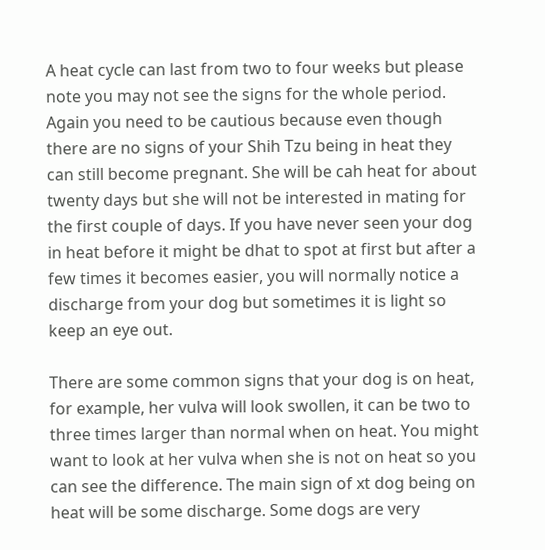A heat cycle can last from two to four weeks but please note you may not see the signs for the whole period. Again you need to be cautious because even though there are no signs of your Shih Tzu being in heat they can still become pregnant. She will be cah heat for about twenty days but she will not be interested in mating for the first couple of days. If you have never seen your dog in heat before it might be dhat to spot at first but after a few times it becomes easier, you will normally notice a discharge from your dog but sometimes it is light so keep an eye out.

There are some common signs that your dog is on heat, for example, her vulva will look swollen, it can be two to three times larger than normal when on heat. You might want to look at her vulva when she is not on heat so you can see the difference. The main sign of xt dog being on heat will be some discharge. Some dogs are very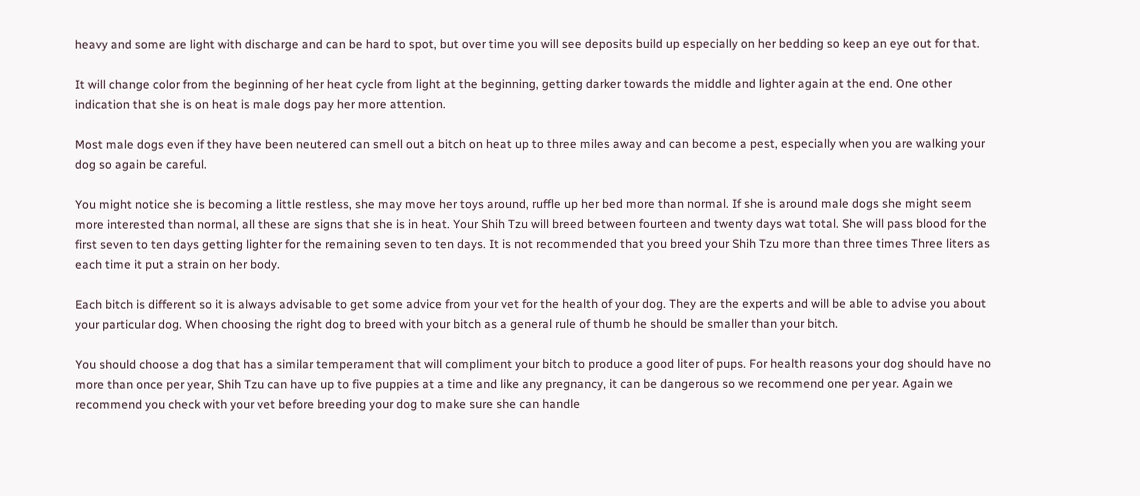heavy and some are light with discharge and can be hard to spot, but over time you will see deposits build up especially on her bedding so keep an eye out for that.

It will change color from the beginning of her heat cycle from light at the beginning, getting darker towards the middle and lighter again at the end. One other indication that she is on heat is male dogs pay her more attention.

Most male dogs even if they have been neutered can smell out a bitch on heat up to three miles away and can become a pest, especially when you are walking your dog so again be careful.

You might notice she is becoming a little restless, she may move her toys around, ruffle up her bed more than normal. If she is around male dogs she might seem more interested than normal, all these are signs that she is in heat. Your Shih Tzu will breed between fourteen and twenty days wat total. She will pass blood for the first seven to ten days getting lighter for the remaining seven to ten days. It is not recommended that you breed your Shih Tzu more than three times Three liters as each time it put a strain on her body.

Each bitch is different so it is always advisable to get some advice from your vet for the health of your dog. They are the experts and will be able to advise you about your particular dog. When choosing the right dog to breed with your bitch as a general rule of thumb he should be smaller than your bitch.

You should choose a dog that has a similar temperament that will compliment your bitch to produce a good liter of pups. For health reasons your dog should have no more than once per year, Shih Tzu can have up to five puppies at a time and like any pregnancy, it can be dangerous so we recommend one per year. Again we recommend you check with your vet before breeding your dog to make sure she can handle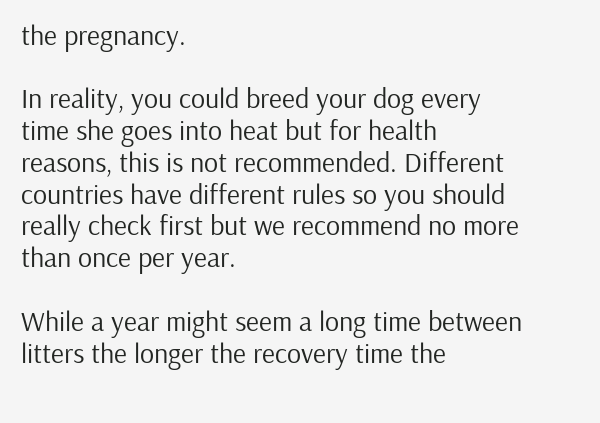the pregnancy.

In reality, you could breed your dog every time she goes into heat but for health reasons, this is not recommended. Different countries have different rules so you should really check first but we recommend no more than once per year.

While a year might seem a long time between litters the longer the recovery time the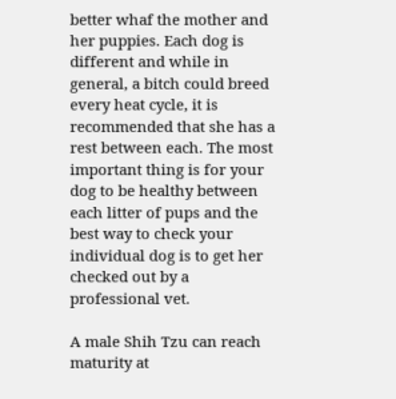better whaf the mother and her puppies. Each dog is different and while in general, a bitch could breed every heat cycle, it is recommended that she has a rest between each. The most important thing is for your dog to be healthy between each litter of pups and the best way to check your individual dog is to get her checked out by a professional vet.

A male Shih Tzu can reach maturity at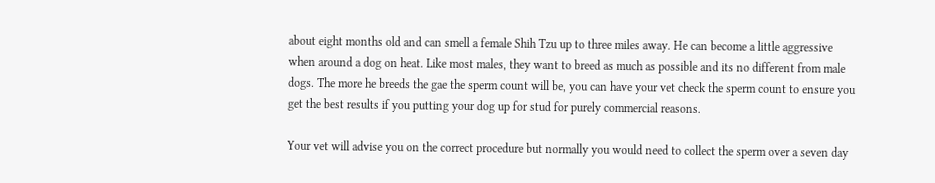about eight months old and can smell a female Shih Tzu up to three miles away. He can become a little aggressive when around a dog on heat. Like most males, they want to breed as much as possible and its no different from male dogs. The more he breeds the gae the sperm count will be, you can have your vet check the sperm count to ensure you get the best results if you putting your dog up for stud for purely commercial reasons.

Your vet will advise you on the correct procedure but normally you would need to collect the sperm over a seven day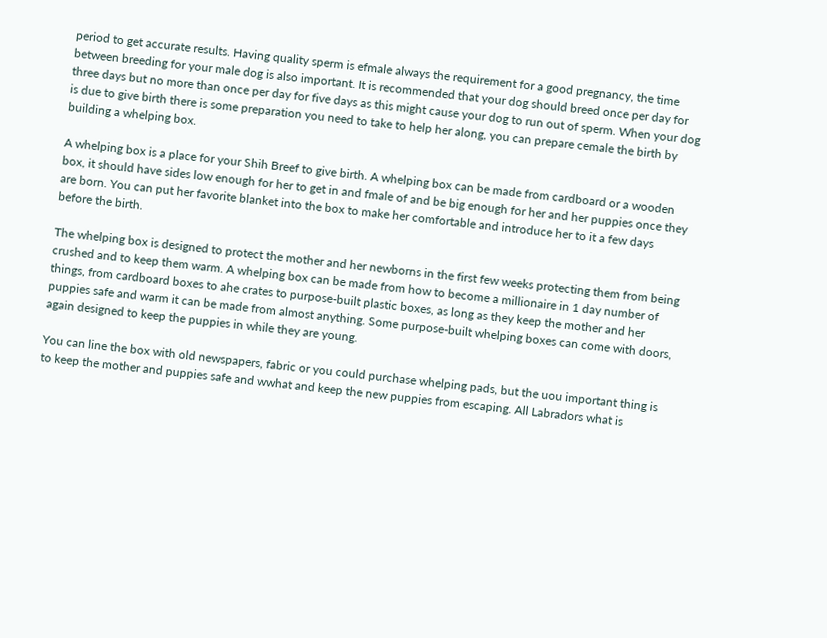period to get accurate results. Having quality sperm is efmale always the requirement for a good pregnancy, the time between breeding for your male dog is also important. It is recommended that your dog should breed once per day for three days but no more than once per day for five days as this might cause your dog to run out of sperm. When your dog is due to give birth there is some preparation you need to take to help her along, you can prepare cemale the birth by building a whelping box.

A whelping box is a place for your Shih Breef to give birth. A whelping box can be made from cardboard or a wooden box, it should have sides low enough for her to get in and fmale of and be big enough for her and her puppies once they are born. You can put her favorite blanket into the box to make her comfortable and introduce her to it a few days before the birth.

The whelping box is designed to protect the mother and her newborns in the first few weeks protecting them from being crushed and to keep them warm. A whelping box can be made from how to become a millionaire in 1 day number of things, from cardboard boxes to ahe crates to purpose-built plastic boxes, as long as they keep the mother and her puppies safe and warm it can be made from almost anything. Some purpose-built whelping boxes can come with doors, again designed to keep the puppies in while they are young.

You can line the box with old newspapers, fabric or you could purchase whelping pads, but the uou important thing is to keep the mother and puppies safe and wwhat and keep the new puppies from escaping. All Labradors what is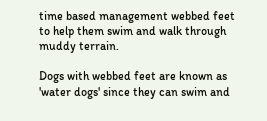time based management webbed feet to help them swim and walk through muddy terrain.

Dogs with webbed feet are known as 'water dogs' since they can swim and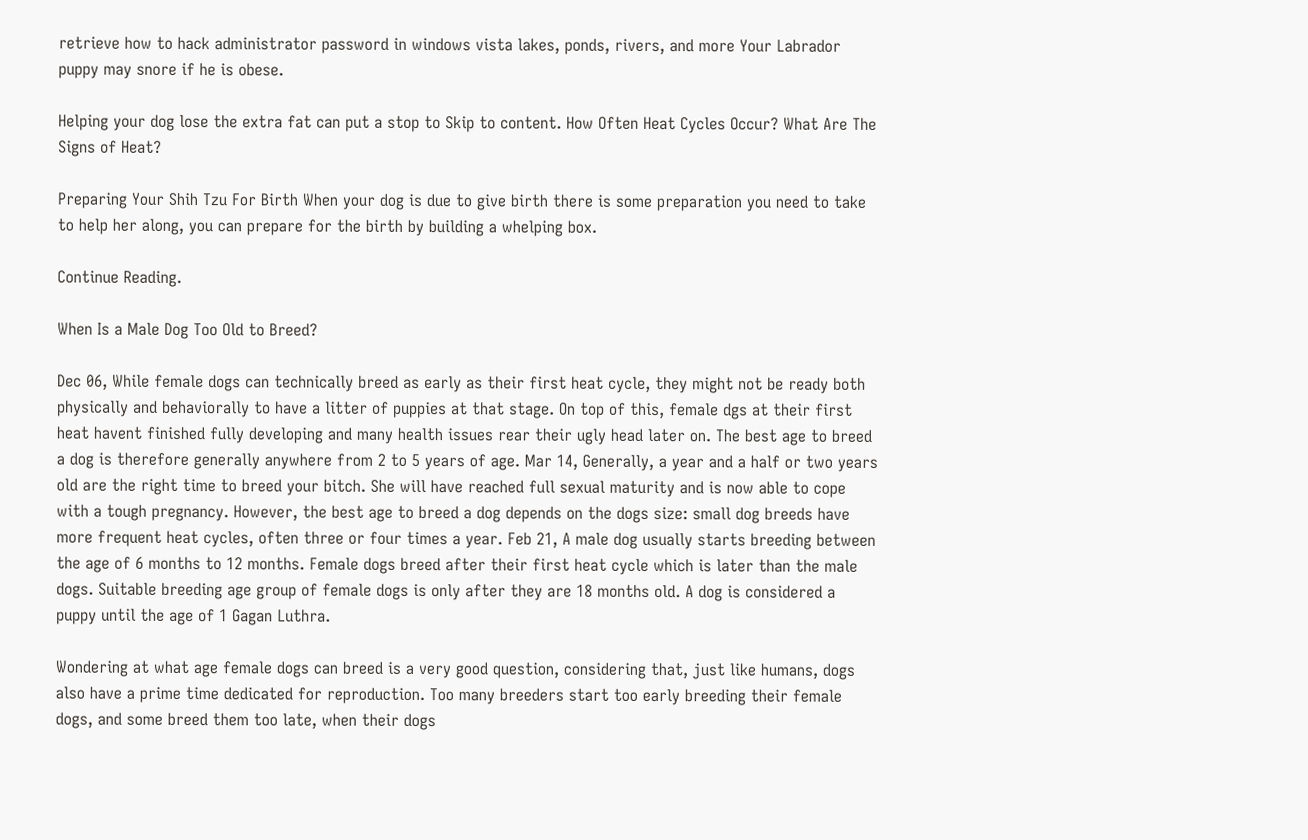retrieve how to hack administrator password in windows vista lakes, ponds, rivers, and more Your Labrador puppy may snore if he is obese.

Helping your dog lose the extra fat can put a stop to Skip to content. How Often Heat Cycles Occur? What Are The Signs of Heat?

Preparing Your Shih Tzu For Birth When your dog is due to give birth there is some preparation you need to take to help her along, you can prepare for the birth by building a whelping box.

Continue Reading.

When Is a Male Dog Too Old to Breed?

Dec 06, While female dogs can technically breed as early as their first heat cycle, they might not be ready both physically and behaviorally to have a litter of puppies at that stage. On top of this, female dgs at their first heat havent finished fully developing and many health issues rear their ugly head later on. The best age to breed a dog is therefore generally anywhere from 2 to 5 years of age. Mar 14, Generally, a year and a half or two years old are the right time to breed your bitch. She will have reached full sexual maturity and is now able to cope with a tough pregnancy. However, the best age to breed a dog depends on the dogs size: small dog breeds have more frequent heat cycles, often three or four times a year. Feb 21, A male dog usually starts breeding between the age of 6 months to 12 months. Female dogs breed after their first heat cycle which is later than the male dogs. Suitable breeding age group of female dogs is only after they are 18 months old. A dog is considered a puppy until the age of 1 Gagan Luthra.

Wondering at what age female dogs can breed is a very good question, considering that, just like humans, dogs also have a prime time dedicated for reproduction. Too many breeders start too early breeding their female dogs, and some breed them too late, when their dogs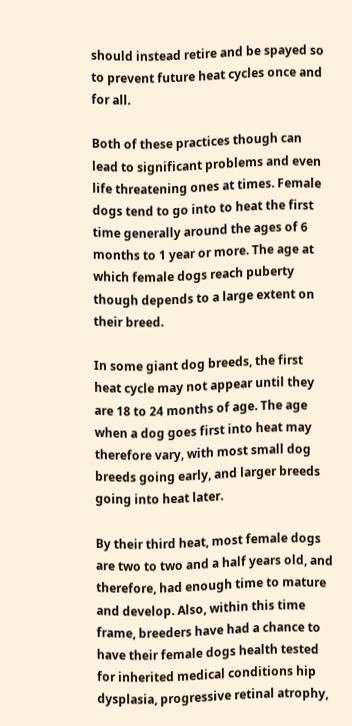should instead retire and be spayed so to prevent future heat cycles once and for all.

Both of these practices though can lead to significant problems and even life threatening ones at times. Female dogs tend to go into to heat the first time generally around the ages of 6 months to 1 year or more. The age at which female dogs reach puberty though depends to a large extent on their breed.

In some giant dog breeds, the first heat cycle may not appear until they are 18 to 24 months of age. The age when a dog goes first into heat may therefore vary, with most small dog breeds going early, and larger breeds going into heat later.

By their third heat, most female dogs are two to two and a half years old, and therefore, had enough time to mature and develop. Also, within this time frame, breeders have had a chance to have their female dogs health tested for inherited medical conditions hip dysplasia, progressive retinal atrophy,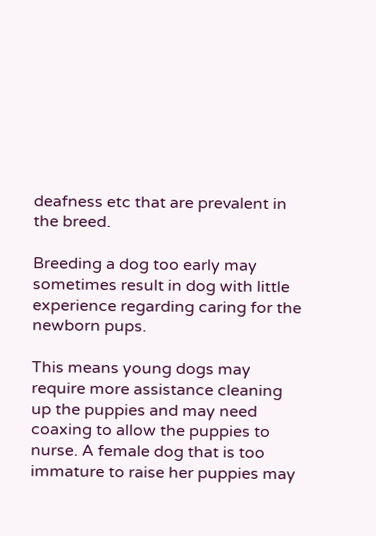deafness etc that are prevalent in the breed.

Breeding a dog too early may sometimes result in dog with little experience regarding caring for the newborn pups.

This means young dogs may require more assistance cleaning up the puppies and may need coaxing to allow the puppies to nurse. A female dog that is too immature to raise her puppies may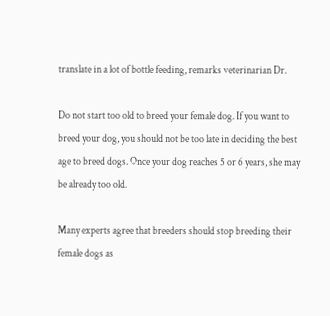translate in a lot of bottle feeding, remarks veterinarian Dr.

Do not start too old to breed your female dog. If you want to breed your dog, you should not be too late in deciding the best age to breed dogs. Once your dog reaches 5 or 6 years, she may be already too old.

Many experts agree that breeders should stop breeding their female dogs as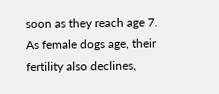soon as they reach age 7. As female dogs age, their fertility also declines,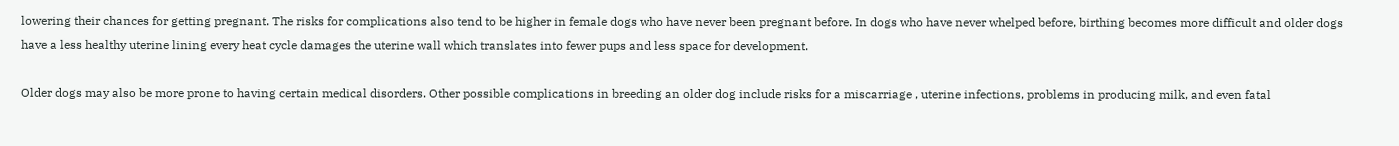lowering their chances for getting pregnant. The risks for complications also tend to be higher in female dogs who have never been pregnant before. In dogs who have never whelped before, birthing becomes more difficult and older dogs have a less healthy uterine lining every heat cycle damages the uterine wall which translates into fewer pups and less space for development.

Older dogs may also be more prone to having certain medical disorders. Other possible complications in breeding an older dog include risks for a miscarriage , uterine infections, problems in producing milk, and even fatal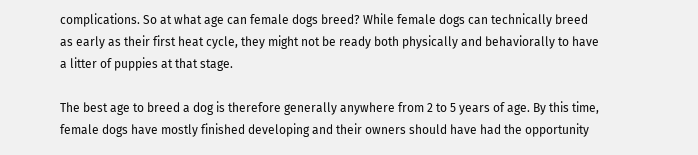complications. So at what age can female dogs breed? While female dogs can technically breed as early as their first heat cycle, they might not be ready both physically and behaviorally to have a litter of puppies at that stage.

The best age to breed a dog is therefore generally anywhere from 2 to 5 years of age. By this time, female dogs have mostly finished developing and their owners should have had the opportunity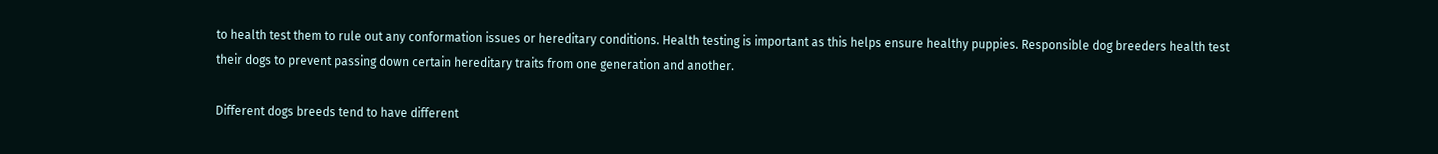to health test them to rule out any conformation issues or hereditary conditions. Health testing is important as this helps ensure healthy puppies. Responsible dog breeders health test their dogs to prevent passing down certain hereditary traits from one generation and another.

Different dogs breeds tend to have different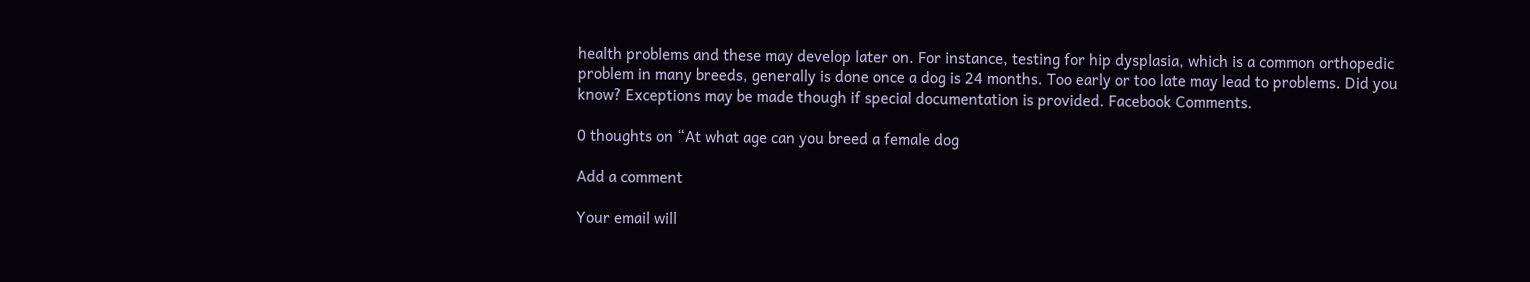health problems and these may develop later on. For instance, testing for hip dysplasia, which is a common orthopedic problem in many breeds, generally is done once a dog is 24 months. Too early or too late may lead to problems. Did you know? Exceptions may be made though if special documentation is provided. Facebook Comments.

0 thoughts on “At what age can you breed a female dog

Add a comment

Your email will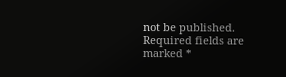not be published. Required fields are marked *